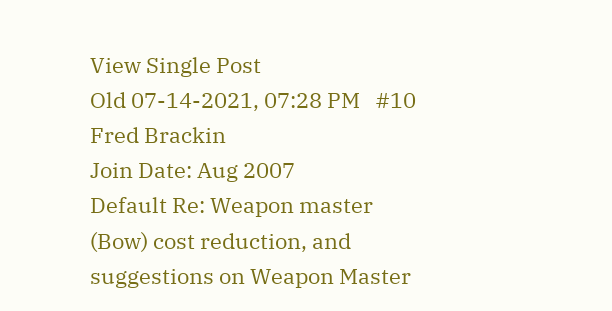View Single Post
Old 07-14-2021, 07:28 PM   #10
Fred Brackin
Join Date: Aug 2007
Default Re: Weapon master (Bow) cost reduction, and suggestions on Weapon Master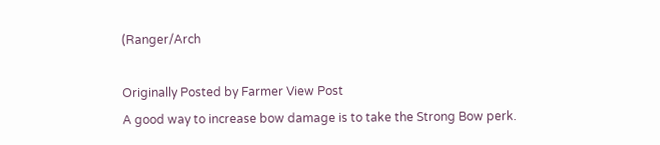(Ranger/Arch

Originally Posted by Farmer View Post
A good way to increase bow damage is to take the Strong Bow perk.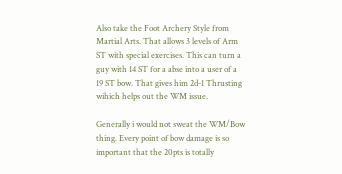Also take the Foot Archery Style from Martial Arts. That allows 3 levels of Arm ST with special exercises. This can turn a guy with 14 ST for a abse into a user of a 19 ST bow. That gives him 2d-1 Thrusting wihich helps out the WM issue.

Generally i would not sweat the WM/Bow thing. Every point of bow damage is so important that the 20pts is totally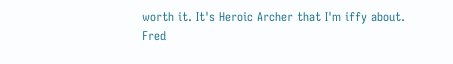worth it. It's Heroic Archer that I'm iffy about.
Fred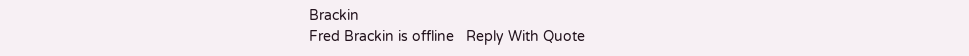Brackin
Fred Brackin is offline   Reply With Quote